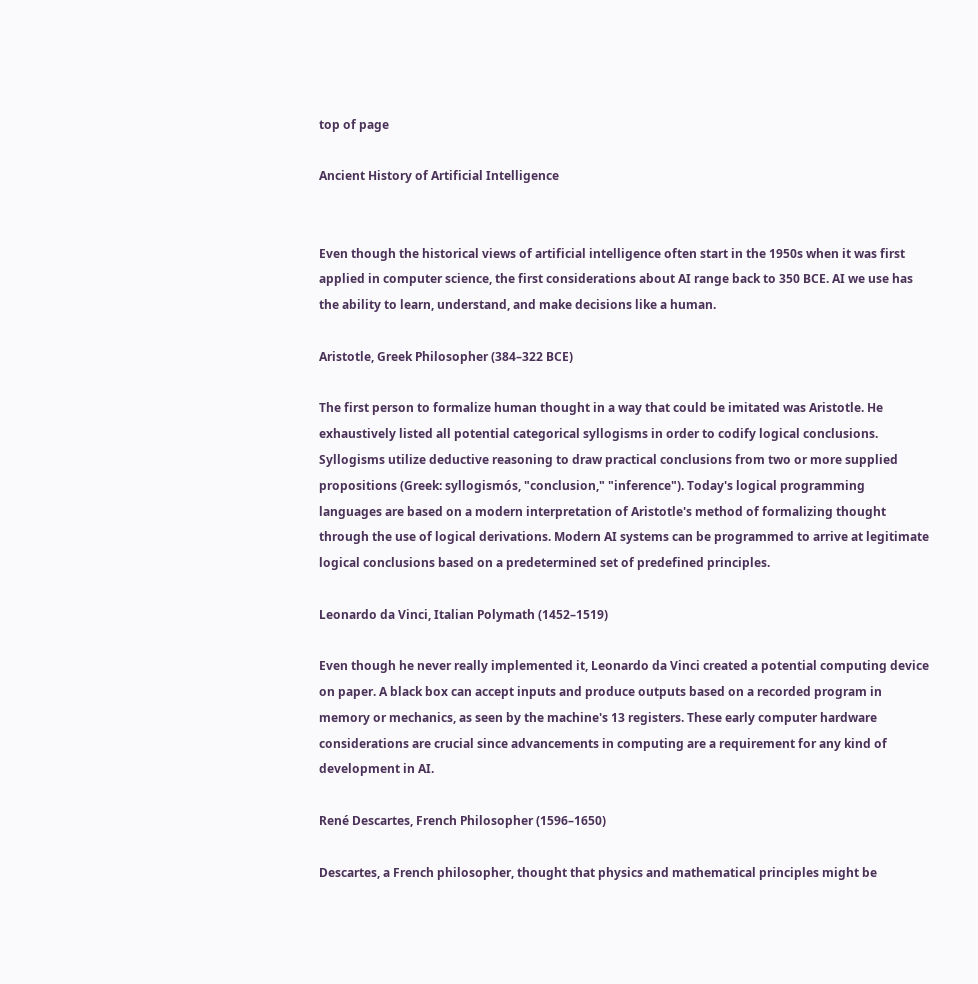top of page

Ancient History of Artificial Intelligence


Even though the historical views of artificial intelligence often start in the 1950s when it was first applied in computer science, the first considerations about AI range back to 350 BCE. AI we use has the ability to learn, understand, and make decisions like a human.

Aristotle, Greek Philosopher (384–322 BCE)

The first person to formalize human thought in a way that could be imitated was Aristotle. He exhaustively listed all potential categorical syllogisms in order to codify logical conclusions. Syllogisms utilize deductive reasoning to draw practical conclusions from two or more supplied propositions (Greek: syllogismós, "conclusion," "inference"). Today's logical programming languages are based on a modern interpretation of Aristotle's method of formalizing thought through the use of logical derivations. Modern AI systems can be programmed to arrive at legitimate logical conclusions based on a predetermined set of predefined principles.

Leonardo da Vinci, Italian Polymath (1452–1519)

Even though he never really implemented it, Leonardo da Vinci created a potential computing device on paper. A black box can accept inputs and produce outputs based on a recorded program in memory or mechanics, as seen by the machine's 13 registers. These early computer hardware considerations are crucial since advancements in computing are a requirement for any kind of development in AI.

René Descartes, French Philosopher (1596–1650)

Descartes, a French philosopher, thought that physics and mathematical principles might be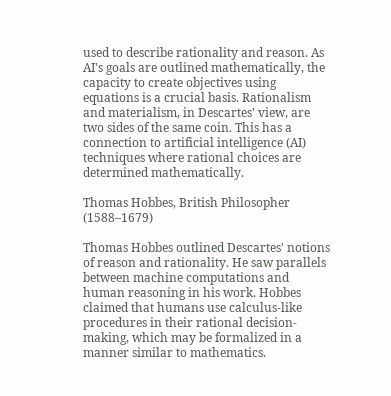used to describe rationality and reason. As AI's goals are outlined mathematically, the capacity to create objectives using equations is a crucial basis. Rationalism and materialism, in Descartes' view, are two sides of the same coin. This has a connection to artificial intelligence (AI) techniques where rational choices are determined mathematically.

Thomas Hobbes, British Philosopher (1588–1679)

Thomas Hobbes outlined Descartes' notions of reason and rationality. He saw parallels between machine computations and human reasoning in his work. Hobbes claimed that humans use calculus-like procedures in their rational decision-making, which may be formalized in a manner similar to mathematics.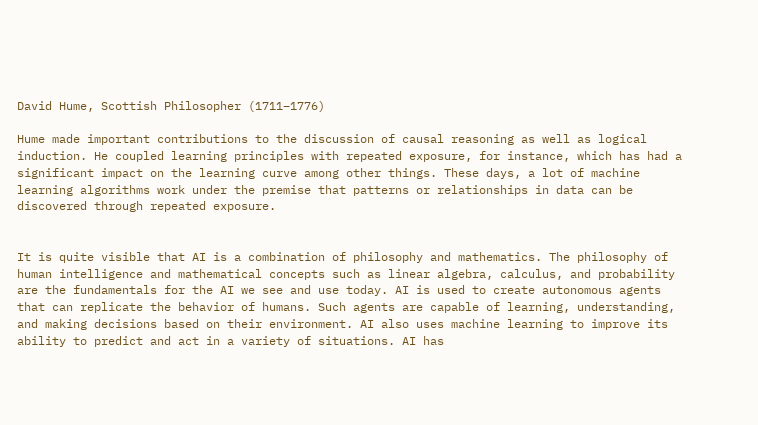David Hume, Scottish Philosopher (1711–1776)

Hume made important contributions to the discussion of causal reasoning as well as logical induction. He coupled learning principles with repeated exposure, for instance, which has had a significant impact on the learning curve among other things. These days, a lot of machine learning algorithms work under the premise that patterns or relationships in data can be discovered through repeated exposure.


It is quite visible that AI is a combination of philosophy and mathematics. The philosophy of human intelligence and mathematical concepts such as linear algebra, calculus, and probability are the fundamentals for the AI we see and use today. AI is used to create autonomous agents that can replicate the behavior of humans. Such agents are capable of learning, understanding, and making decisions based on their environment. AI also uses machine learning to improve its ability to predict and act in a variety of situations. AI has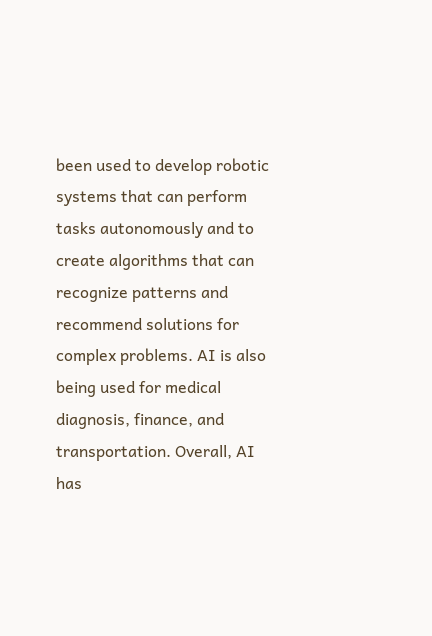been used to develop robotic systems that can perform tasks autonomously and to create algorithms that can recognize patterns and recommend solutions for complex problems. AI is also being used for medical diagnosis, finance, and transportation. Overall, AI has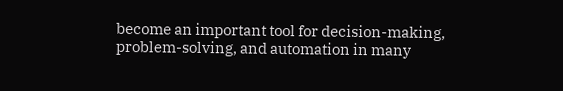become an important tool for decision-making, problem-solving, and automation in many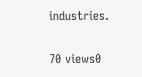industries.

70 views0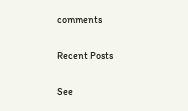comments

Recent Posts

See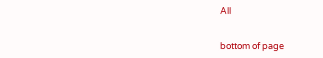All


bottom of page